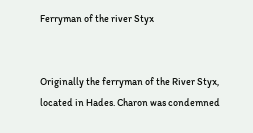Ferryman of the river Styx


Originally the ferryman of the River Styx, located in Hades. Charon was condemned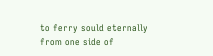to ferry sould eternally from one side of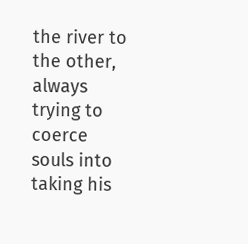the river to the other, always trying to coerce souls into taking his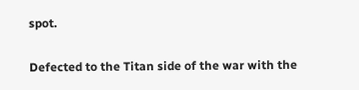spot.

Defected to the Titan side of the war with the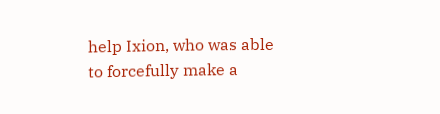help Ixion, who was able to forcefully make a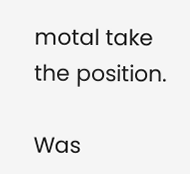motal take the position.

Was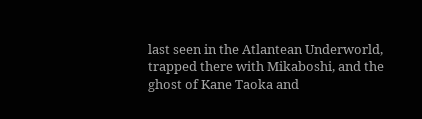last seen in the Atlantean Underworld, trapped there with Mikaboshi, and the ghost of Kane Taoka and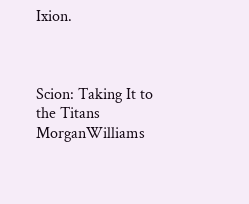Ixion.



Scion: Taking It to the Titans MorganWilliams